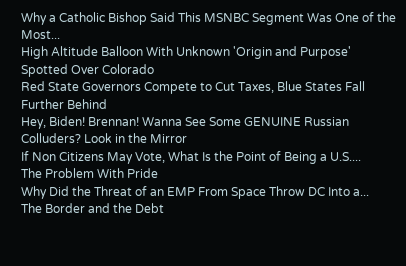Why a Catholic Bishop Said This MSNBC Segment Was One of the Most...
High Altitude Balloon With Unknown 'Origin and Purpose' Spotted Over Colorado
Red State Governors Compete to Cut Taxes, Blue States Fall Further Behind
Hey, Biden! Brennan! Wanna See Some GENUINE Russian Colluders? Look in the Mirror
If Non Citizens May Vote, What Is the Point of Being a U.S....
The Problem With Pride
Why Did the Threat of an EMP From Space Throw DC Into a...
The Border and the Debt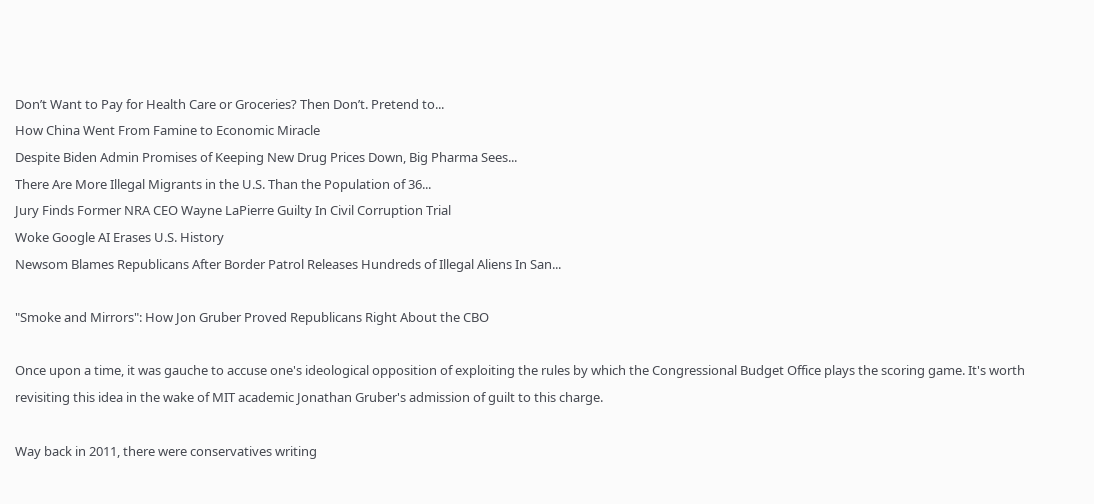Don’t Want to Pay for Health Care or Groceries? Then Don’t. Pretend to...
How China Went From Famine to Economic Miracle
Despite Biden Admin Promises of Keeping New Drug Prices Down, Big Pharma Sees...
There Are More Illegal Migrants in the U.S. Than the Population of 36...
Jury Finds Former NRA CEO Wayne LaPierre Guilty In Civil Corruption Trial
Woke Google AI Erases U.S. History
Newsom Blames Republicans After Border Patrol Releases Hundreds of Illegal Aliens In San...

"Smoke and Mirrors": How Jon Gruber Proved Republicans Right About the CBO

Once upon a time, it was gauche to accuse one's ideological opposition of exploiting the rules by which the Congressional Budget Office plays the scoring game. It's worth revisiting this idea in the wake of MIT academic Jonathan Gruber's admission of guilt to this charge.

Way back in 2011, there were conservatives writing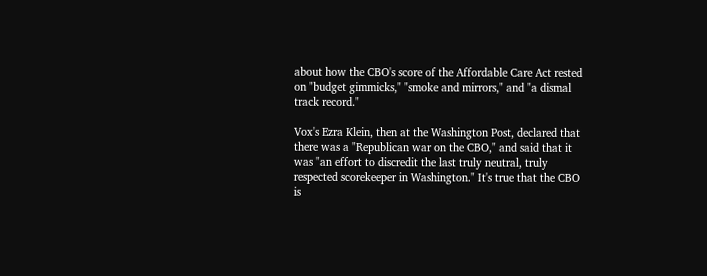about how the CBO's score of the Affordable Care Act rested on "budget gimmicks," "smoke and mirrors," and "a dismal track record."

Vox's Ezra Klein, then at the Washington Post, declared that there was a "Republican war on the CBO," and said that it was "an effort to discredit the last truly neutral, truly respected scorekeeper in Washington." It's true that the CBO is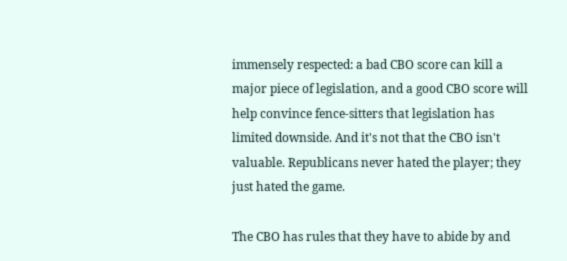immensely respected: a bad CBO score can kill a major piece of legislation, and a good CBO score will help convince fence-sitters that legislation has limited downside. And it's not that the CBO isn't valuable. Republicans never hated the player; they just hated the game.

The CBO has rules that they have to abide by and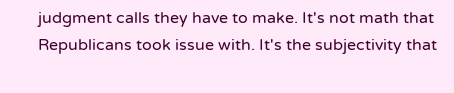judgment calls they have to make. It's not math that Republicans took issue with. It's the subjectivity that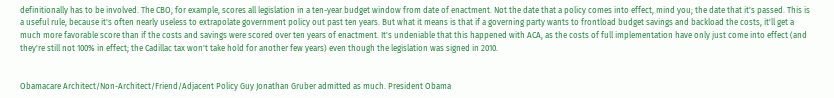definitionally has to be involved. The CBO, for example, scores all legislation in a ten-year budget window from date of enactment. Not the date that a policy comes into effect, mind you; the date that it's passed. This is a useful rule, because it's often nearly useless to extrapolate government policy out past ten years. But what it means is that if a governing party wants to frontload budget savings and backload the costs, it'll get a much more favorable score than if the costs and savings were scored over ten years of enactment. It's undeniable that this happened with ACA, as the costs of full implementation have only just come into effect (and they're still not 100% in effect; the Cadillac tax won't take hold for another few years) even though the legislation was signed in 2010.


Obamacare Architect/Non-Architect/Friend/Adjacent Policy Guy Jonathan Gruber admitted as much. President Obama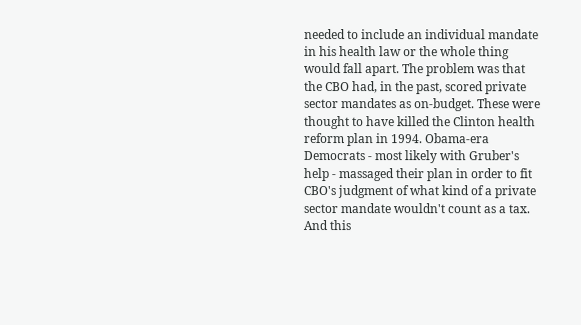needed to include an individual mandate in his health law or the whole thing would fall apart. The problem was that the CBO had, in the past, scored private sector mandates as on-budget. These were thought to have killed the Clinton health reform plan in 1994. Obama-era Democrats - most likely with Gruber's help - massaged their plan in order to fit CBO's judgment of what kind of a private sector mandate wouldn't count as a tax. And this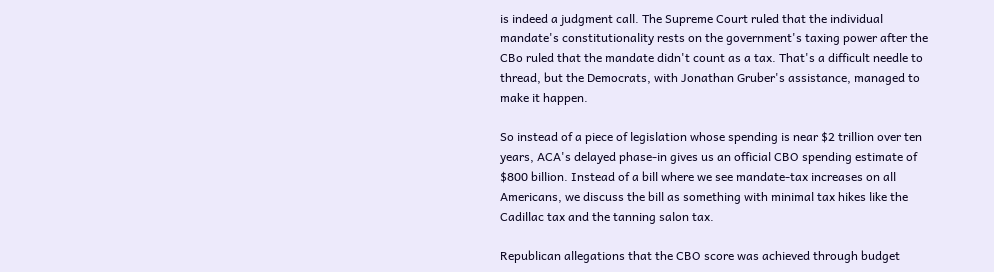is indeed a judgment call. The Supreme Court ruled that the individual mandate's constitutionality rests on the government's taxing power after the CBo ruled that the mandate didn't count as a tax. That's a difficult needle to thread, but the Democrats, with Jonathan Gruber's assistance, managed to make it happen.

So instead of a piece of legislation whose spending is near $2 trillion over ten years, ACA's delayed phase-in gives us an official CBO spending estimate of $800 billion. Instead of a bill where we see mandate-tax increases on all Americans, we discuss the bill as something with minimal tax hikes like the Cadillac tax and the tanning salon tax.

Republican allegations that the CBO score was achieved through budget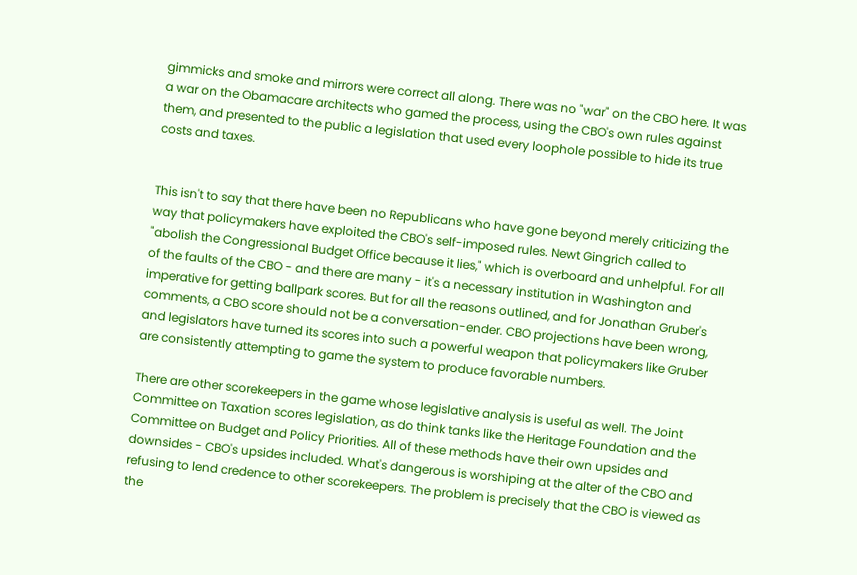gimmicks and smoke and mirrors were correct all along. There was no "war" on the CBO here. It was a war on the Obamacare architects who gamed the process, using the CBO's own rules against them, and presented to the public a legislation that used every loophole possible to hide its true costs and taxes.


This isn't to say that there have been no Republicans who have gone beyond merely criticizing the way that policymakers have exploited the CBO's self-imposed rules. Newt Gingrich called to "abolish the Congressional Budget Office because it lies," which is overboard and unhelpful. For all of the faults of the CBO - and there are many - it's a necessary institution in Washington and imperative for getting ballpark scores. But for all the reasons outlined, and for Jonathan Gruber's comments, a CBO score should not be a conversation-ender. CBO projections have been wrong, and legislators have turned its scores into such a powerful weapon that policymakers like Gruber are consistently attempting to game the system to produce favorable numbers.

There are other scorekeepers in the game whose legislative analysis is useful as well. The Joint Committee on Taxation scores legislation, as do think tanks like the Heritage Foundation and the Committee on Budget and Policy Priorities. All of these methods have their own upsides and downsides - CBO's upsides included. What's dangerous is worshiping at the alter of the CBO and refusing to lend credence to other scorekeepers. The problem is precisely that the CBO is viewed as the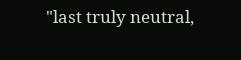"last truly neutral,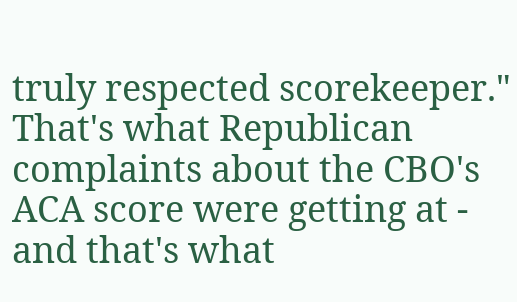truly respected scorekeeper." That's what Republican complaints about the CBO's ACA score were getting at - and that's what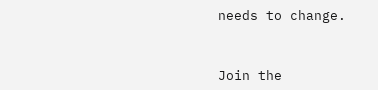needs to change.


Join the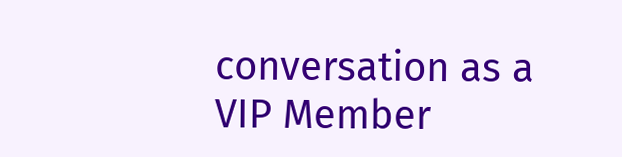conversation as a VIP Member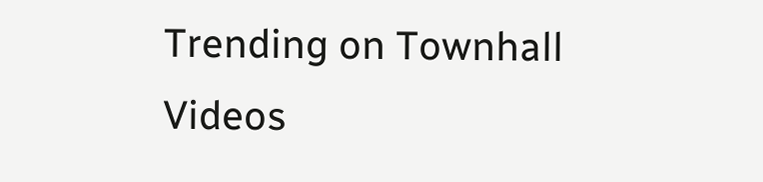Trending on Townhall Videos